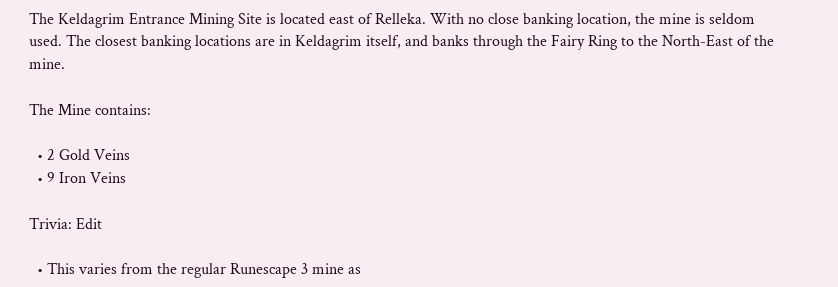The Keldagrim Entrance Mining Site is located east of Relleka. With no close banking location, the mine is seldom used. The closest banking locations are in Keldagrim itself, and banks through the Fairy Ring to the North-East of the mine.

The Mine contains:

  • 2 Gold Veins
  • 9 Iron Veins

Trivia: Edit

  • This varies from the regular Runescape 3 mine as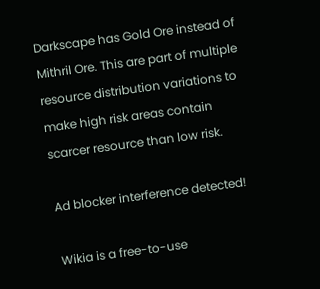Darkscape has Gold Ore instead of Mithril Ore. This are part of multiple resource distribution variations to make high risk areas contain scarcer resource than low risk.

Ad blocker interference detected!

Wikia is a free-to-use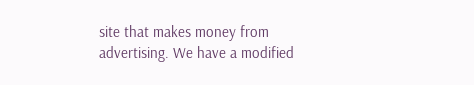site that makes money from advertising. We have a modified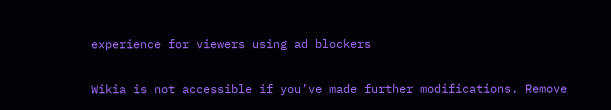experience for viewers using ad blockers

Wikia is not accessible if you’ve made further modifications. Remove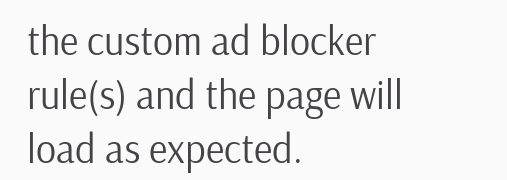the custom ad blocker rule(s) and the page will load as expected.